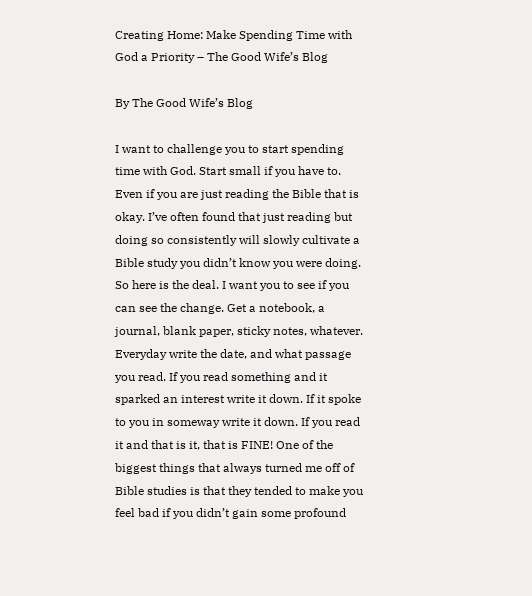Creating Home: Make Spending Time with God a Priority – The Good Wife’s Blog

By The Good Wife’s Blog

I want to challenge you to start spending time with God. Start small if you have to. Even if you are just reading the Bible that is okay. I’ve often found that just reading but doing so consistently will slowly cultivate a Bible study you didn’t know you were doing. So here is the deal. I want you to see if you can see the change. Get a notebook, a journal, blank paper, sticky notes, whatever. Everyday write the date, and what passage you read. If you read something and it sparked an interest write it down. If it spoke to you in someway write it down. If you read it and that is it, that is FINE! One of the biggest things that always turned me off of Bible studies is that they tended to make you feel bad if you didn’t gain some profound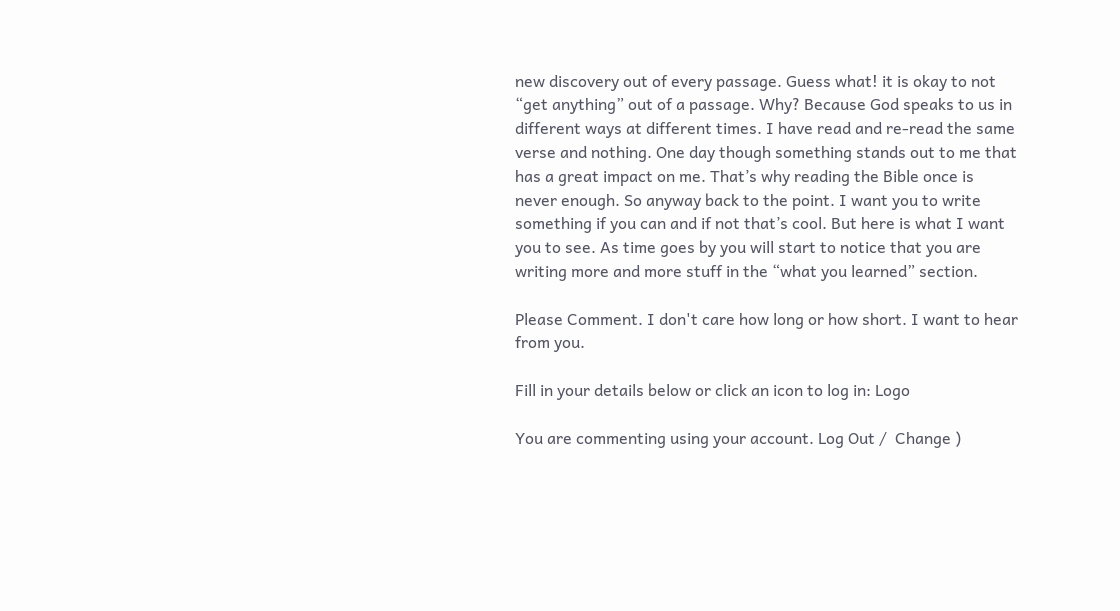new discovery out of every passage. Guess what! it is okay to not “get anything” out of a passage. Why? Because God speaks to us in different ways at different times. I have read and re-read the same verse and nothing. One day though something stands out to me that has a great impact on me. That’s why reading the Bible once is never enough. So anyway back to the point. I want you to write something if you can and if not that’s cool. But here is what I want you to see. As time goes by you will start to notice that you are writing more and more stuff in the “what you learned” section.

Please Comment. I don't care how long or how short. I want to hear from you.

Fill in your details below or click an icon to log in: Logo

You are commenting using your account. Log Out /  Change )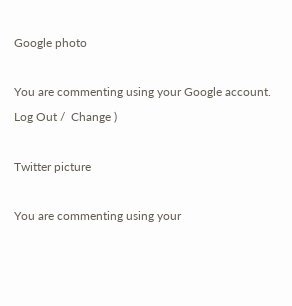Google photo

You are commenting using your Google account. Log Out /  Change )

Twitter picture

You are commenting using your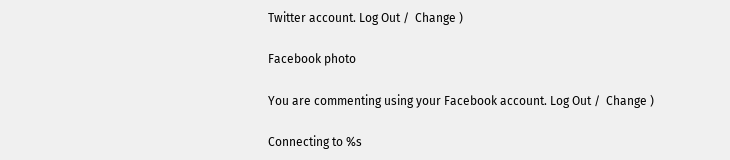Twitter account. Log Out /  Change )

Facebook photo

You are commenting using your Facebook account. Log Out /  Change )

Connecting to %s